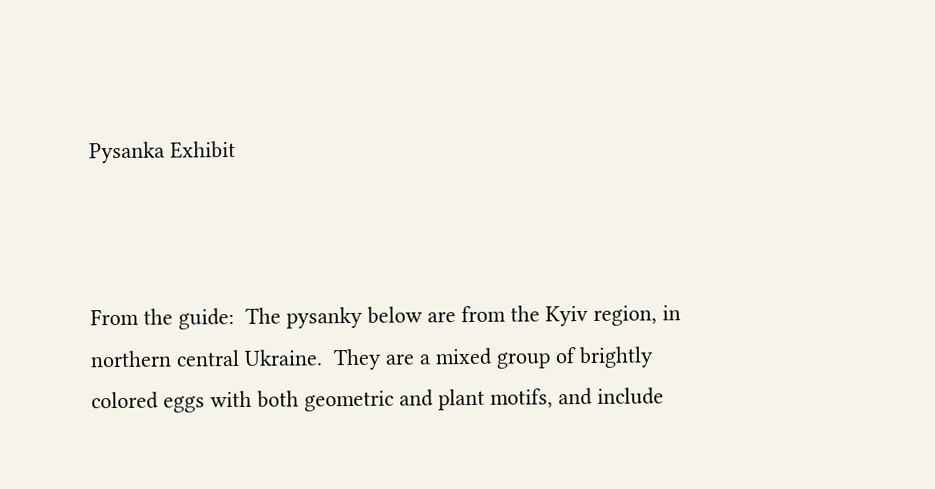Pysanka Exhibit



From the guide:  The pysanky below are from the Kyiv region, in northern central Ukraine.  They are a mixed group of brightly colored eggs with both geometric and plant motifs, and include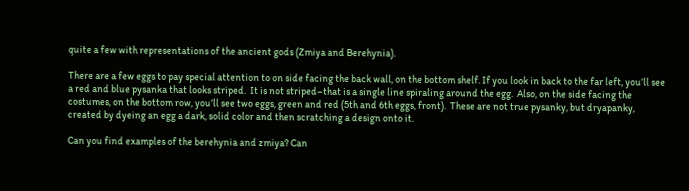quite a few with representations of the ancient gods (Zmiya and Berehynia).

There are a few eggs to pay special attention to on side facing the back wall, on the bottom shelf. If you look in back to the far left, you’ll see a red and blue pysanka that looks striped.  It is not striped–that is a single line spiraling around the egg.  Also, on the side facing the costumes, on the bottom row, you’ll see two eggs, green and red (5th and 6th eggs, front).  These are not true pysanky, but dryapanky, created by dyeing an egg a dark, solid color and then scratching a design onto it.

Can you find examples of the berehynia and zmiya? Can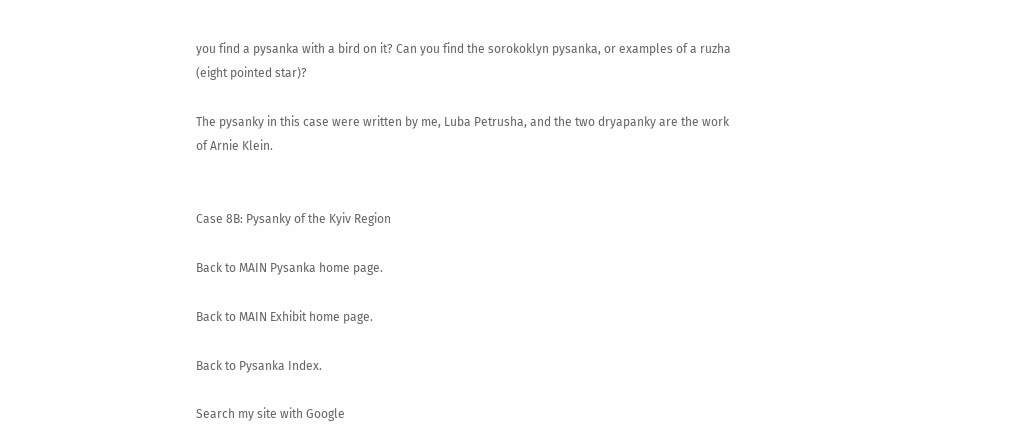you find a pysanka with a bird on it? Can you find the sorokoklyn pysanka, or examples of a ruzha (eight pointed star)?

The pysanky in this case were written by me, Luba Petrusha, and the two dryapanky are the work of Arnie Klein.


Case 8B: Pysanky of the Kyiv Region

Back to MAIN Pysanka home page.

Back to MAIN Exhibit home page.

Back to Pysanka Index.

Search my site with Google